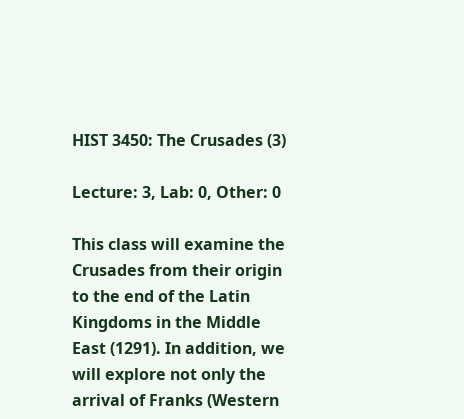HIST 3450: The Crusades (3)

Lecture: 3, Lab: 0, Other: 0

This class will examine the Crusades from their origin to the end of the Latin Kingdoms in the Middle East (1291). In addition, we will explore not only the arrival of Franks (Western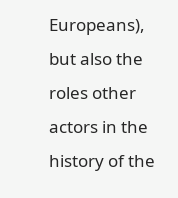Europeans), but also the roles other actors in the history of the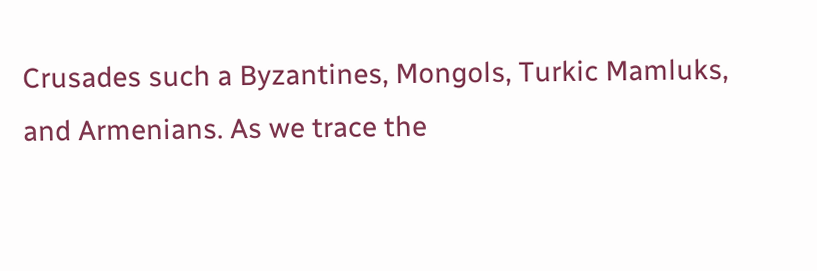Crusades such a Byzantines, Mongols, Turkic Mamluks, and Armenians. As we trace the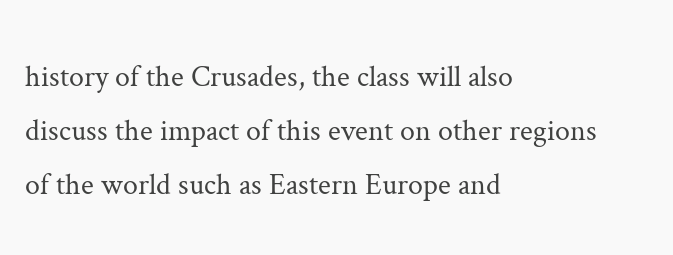history of the Crusades, the class will also discuss the impact of this event on other regions of the world such as Eastern Europe and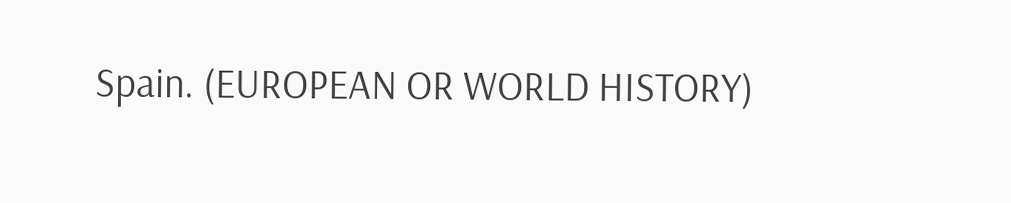Spain. (EUROPEAN OR WORLD HISTORY)